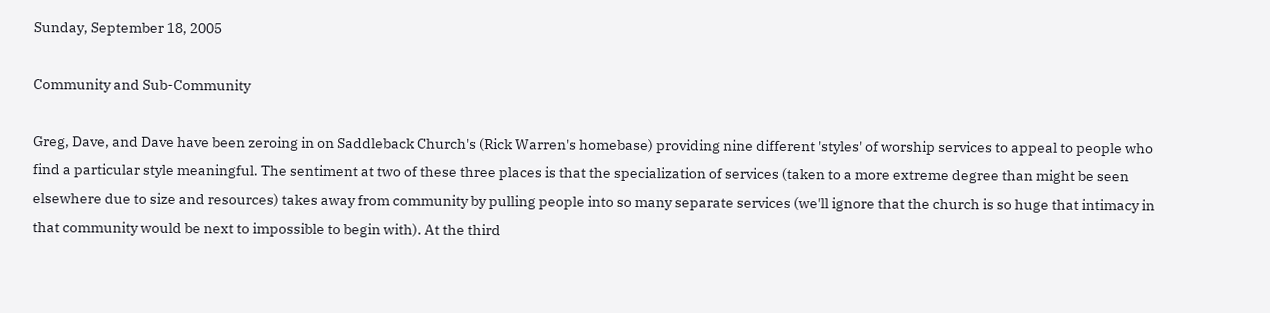Sunday, September 18, 2005

Community and Sub-Community

Greg, Dave, and Dave have been zeroing in on Saddleback Church's (Rick Warren's homebase) providing nine different 'styles' of worship services to appeal to people who find a particular style meaningful. The sentiment at two of these three places is that the specialization of services (taken to a more extreme degree than might be seen elsewhere due to size and resources) takes away from community by pulling people into so many separate services (we'll ignore that the church is so huge that intimacy in that community would be next to impossible to begin with). At the third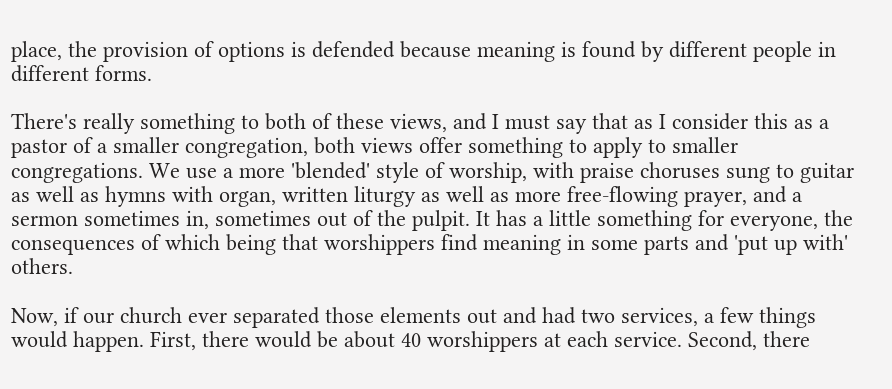place, the provision of options is defended because meaning is found by different people in different forms.

There's really something to both of these views, and I must say that as I consider this as a pastor of a smaller congregation, both views offer something to apply to smaller congregations. We use a more 'blended' style of worship, with praise choruses sung to guitar as well as hymns with organ, written liturgy as well as more free-flowing prayer, and a sermon sometimes in, sometimes out of the pulpit. It has a little something for everyone, the consequences of which being that worshippers find meaning in some parts and 'put up with' others.

Now, if our church ever separated those elements out and had two services, a few things would happen. First, there would be about 40 worshippers at each service. Second, there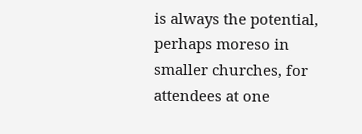is always the potential, perhaps moreso in smaller churches, for attendees at one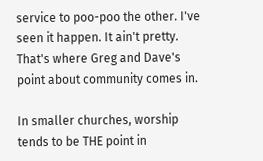service to poo-poo the other. I've seen it happen. It ain't pretty. That's where Greg and Dave's point about community comes in.

In smaller churches, worship tends to be THE point in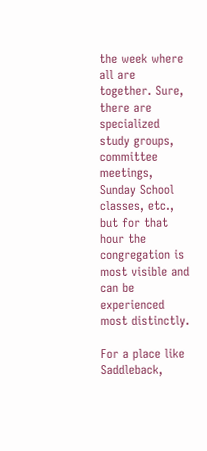the week where all are together. Sure, there are specialized study groups, committee meetings, Sunday School classes, etc., but for that hour the congregation is most visible and can be experienced most distinctly.

For a place like Saddleback,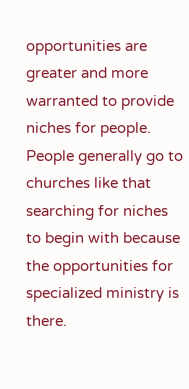opportunities are greater and more warranted to provide niches for people. People generally go to churches like that searching for niches to begin with because the opportunities for specialized ministry is there.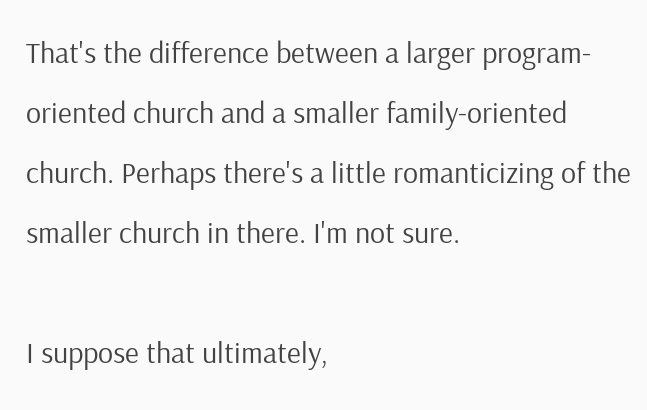That's the difference between a larger program-oriented church and a smaller family-oriented church. Perhaps there's a little romanticizing of the smaller church in there. I'm not sure.

I suppose that ultimately,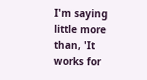I'm saying little more than, 'It works for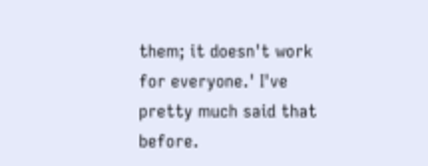them; it doesn't work for everyone.' I've pretty much said that before.